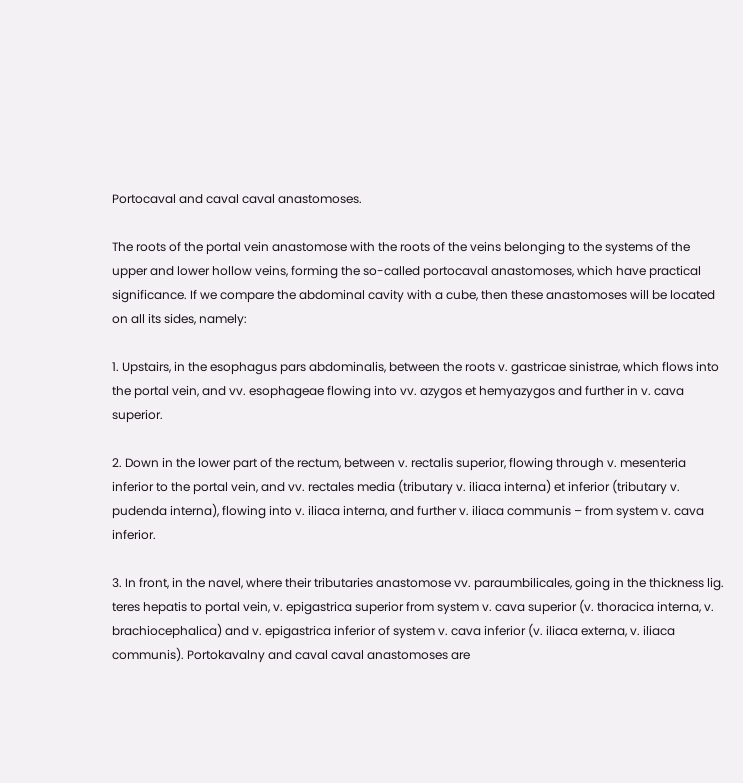Portocaval and caval caval anastomoses.

The roots of the portal vein anastomose with the roots of the veins belonging to the systems of the upper and lower hollow veins, forming the so-called portocaval anastomoses, which have practical significance. If we compare the abdominal cavity with a cube, then these anastomoses will be located on all its sides, namely:

1. Upstairs, in the esophagus pars abdominalis, between the roots v. gastricae sinistrae, which flows into the portal vein, and vv. esophageae flowing into vv. azygos et hemyazygos and further in v. cava superior.

2. Down in the lower part of the rectum, between v. rectalis superior, flowing through v. mesenteria inferior to the portal vein, and vv. rectales media (tributary v. iliaca interna) et inferior (tributary v. pudenda interna), flowing into v. iliaca interna, and further v. iliaca communis – from system v. cava inferior.

3. In front, in the navel, where their tributaries anastomose vv. paraumbilicales, going in the thickness lig. teres hepatis to portal vein, v. epigastrica superior from system v. cava superior (v. thoracica interna, v. brachiocephalica) and v. epigastrica inferior of system v. cava inferior (v. iliaca externa, v. iliaca communis). Portokavalny and caval caval anastomoses are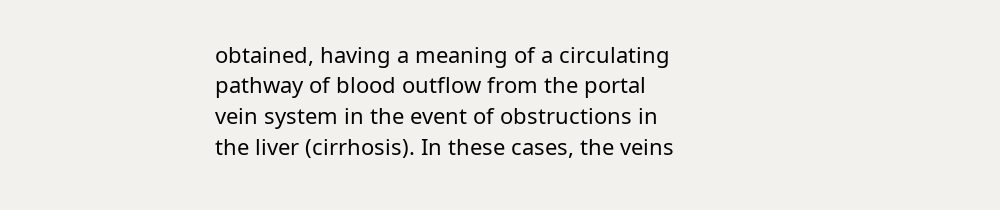obtained, having a meaning of a circulating pathway of blood outflow from the portal vein system in the event of obstructions in the liver (cirrhosis). In these cases, the veins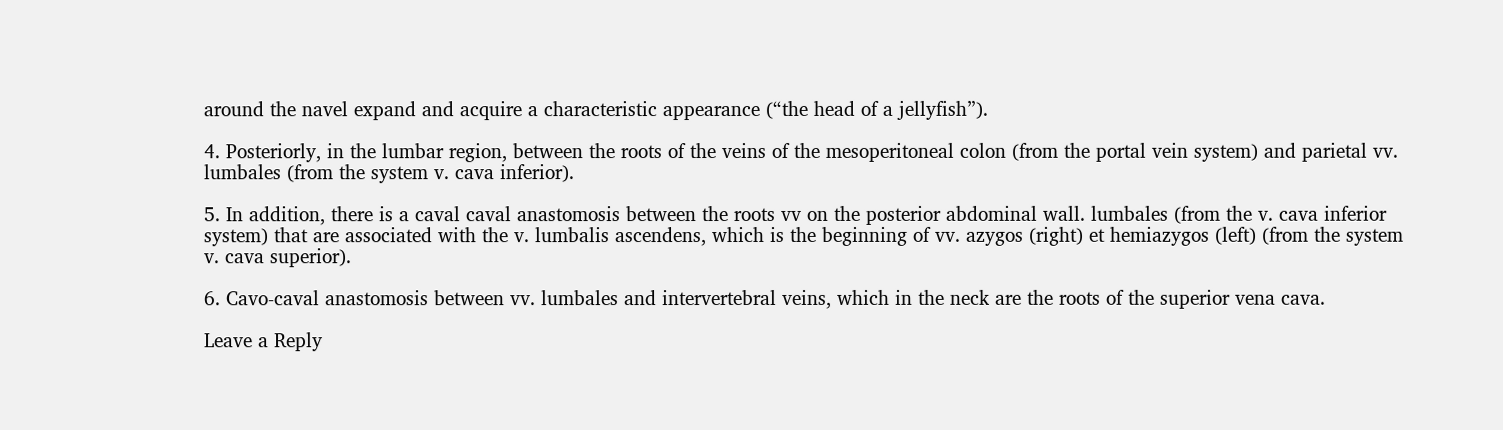around the navel expand and acquire a characteristic appearance (“the head of a jellyfish”).

4. Posteriorly, in the lumbar region, between the roots of the veins of the mesoperitoneal colon (from the portal vein system) and parietal vv. lumbales (from the system v. cava inferior).

5. In addition, there is a caval caval anastomosis between the roots vv on the posterior abdominal wall. lumbales (from the v. cava inferior system) that are associated with the v. lumbalis ascendens, which is the beginning of vv. azygos (right) et hemiazygos (left) (from the system v. cava superior).

6. Cavo-caval anastomosis between vv. lumbales and intervertebral veins, which in the neck are the roots of the superior vena cava.

Leave a Reply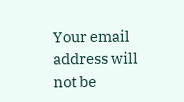Your email address will not be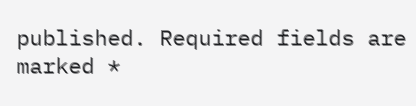published. Required fields are marked *